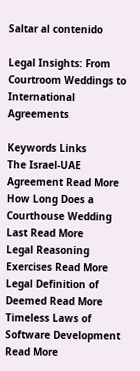Saltar al contenido

Legal Insights: From Courtroom Weddings to International Agreements

Keywords Links
The Israel-UAE Agreement Read More
How Long Does a Courthouse Wedding Last Read More
Legal Reasoning Exercises Read More
Legal Definition of Deemed Read More
Timeless Laws of Software Development Read More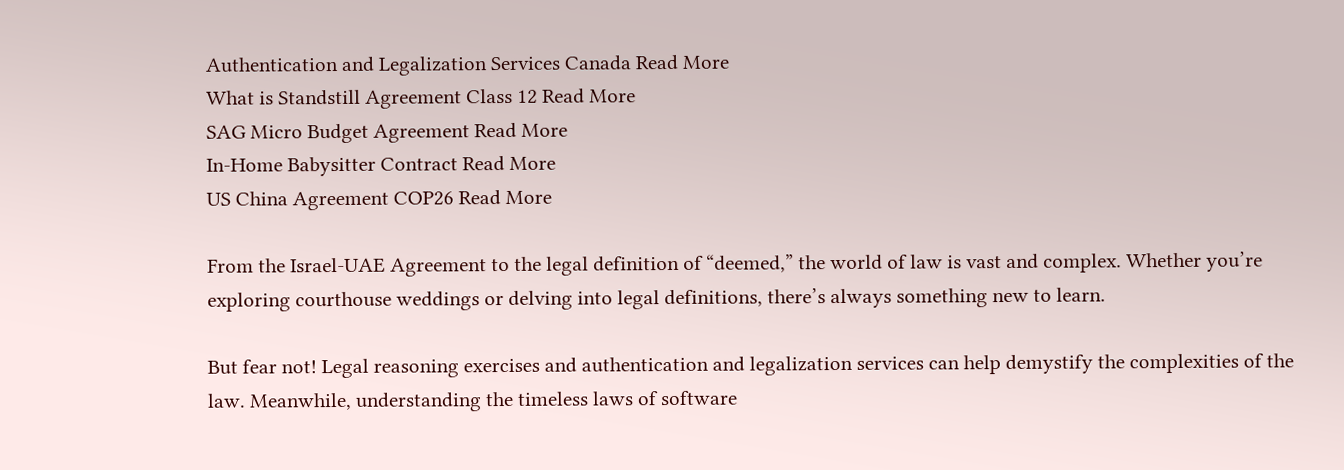Authentication and Legalization Services Canada Read More
What is Standstill Agreement Class 12 Read More
SAG Micro Budget Agreement Read More
In-Home Babysitter Contract Read More
US China Agreement COP26 Read More

From the Israel-UAE Agreement to the legal definition of “deemed,” the world of law is vast and complex. Whether you’re exploring courthouse weddings or delving into legal definitions, there’s always something new to learn.

But fear not! Legal reasoning exercises and authentication and legalization services can help demystify the complexities of the law. Meanwhile, understanding the timeless laws of software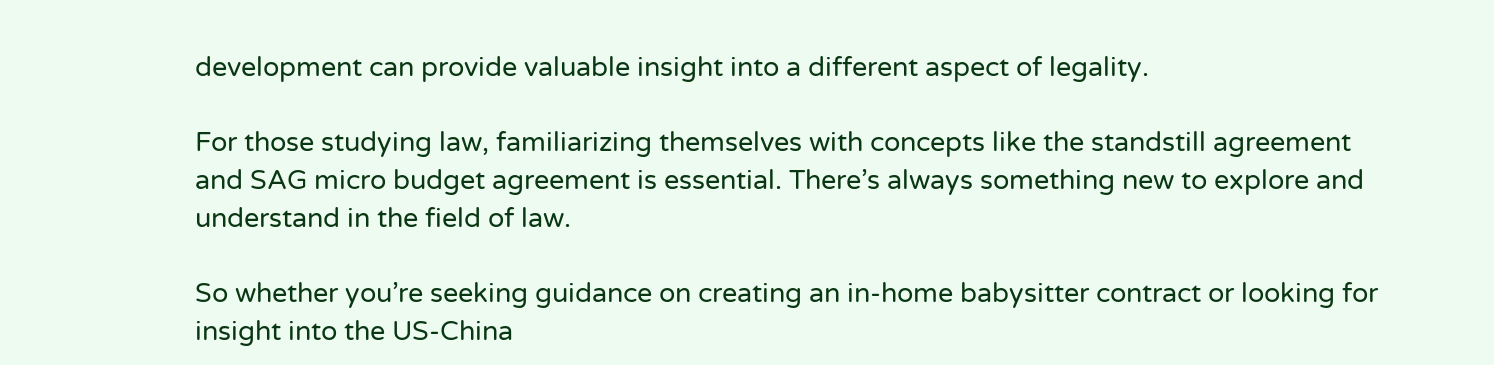development can provide valuable insight into a different aspect of legality.

For those studying law, familiarizing themselves with concepts like the standstill agreement and SAG micro budget agreement is essential. There’s always something new to explore and understand in the field of law.

So whether you’re seeking guidance on creating an in-home babysitter contract or looking for insight into the US-China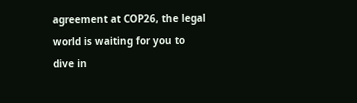agreement at COP26, the legal world is waiting for you to dive in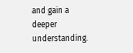and gain a deeper understanding.